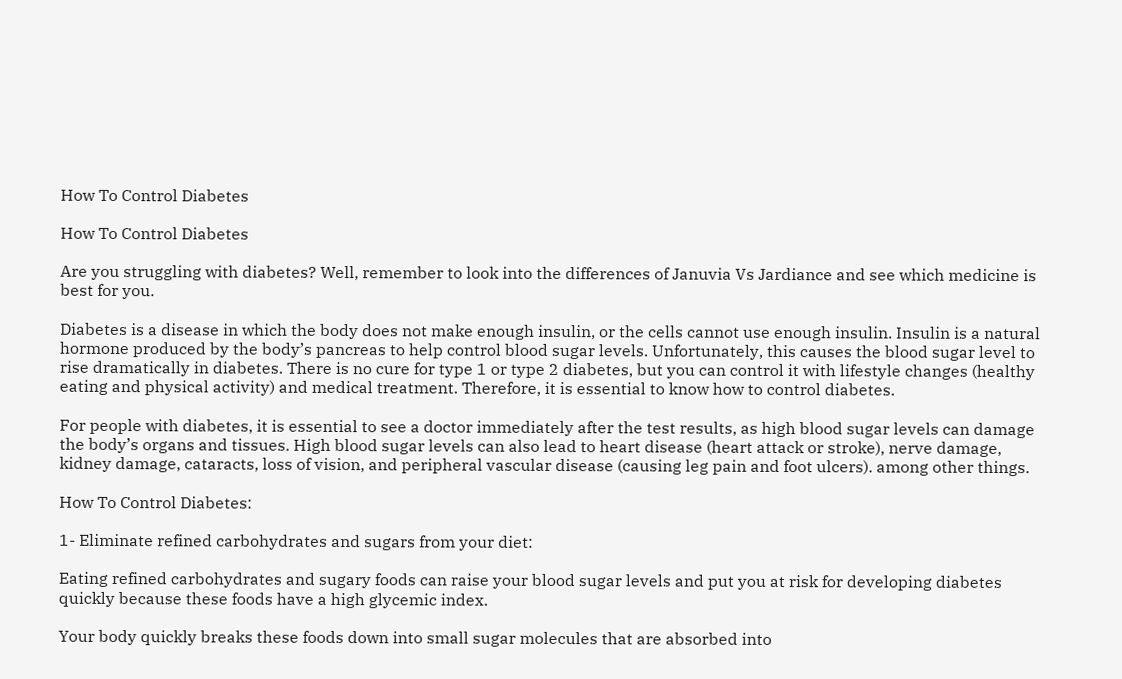How To Control Diabetes

How To Control Diabetes

Are you struggling with diabetes? Well, remember to look into the differences of Januvia Vs Jardiance and see which medicine is best for you.

Diabetes is a disease in which the body does not make enough insulin, or the cells cannot use enough insulin. Insulin is a natural hormone produced by the body’s pancreas to help control blood sugar levels. Unfortunately, this causes the blood sugar level to rise dramatically in diabetes. There is no cure for type 1 or type 2 diabetes, but you can control it with lifestyle changes (healthy eating and physical activity) and medical treatment. Therefore, it is essential to know how to control diabetes.

For people with diabetes, it is essential to see a doctor immediately after the test results, as high blood sugar levels can damage the body’s organs and tissues. High blood sugar levels can also lead to heart disease (heart attack or stroke), nerve damage, kidney damage, cataracts, loss of vision, and peripheral vascular disease (causing leg pain and foot ulcers). among other things.

How To Control Diabetes:

1- Eliminate refined carbohydrates and sugars from your diet:

Eating refined carbohydrates and sugary foods can raise your blood sugar levels and put you at risk for developing diabetes quickly because these foods have a high glycemic index.

Your body quickly breaks these foods down into small sugar molecules that are absorbed into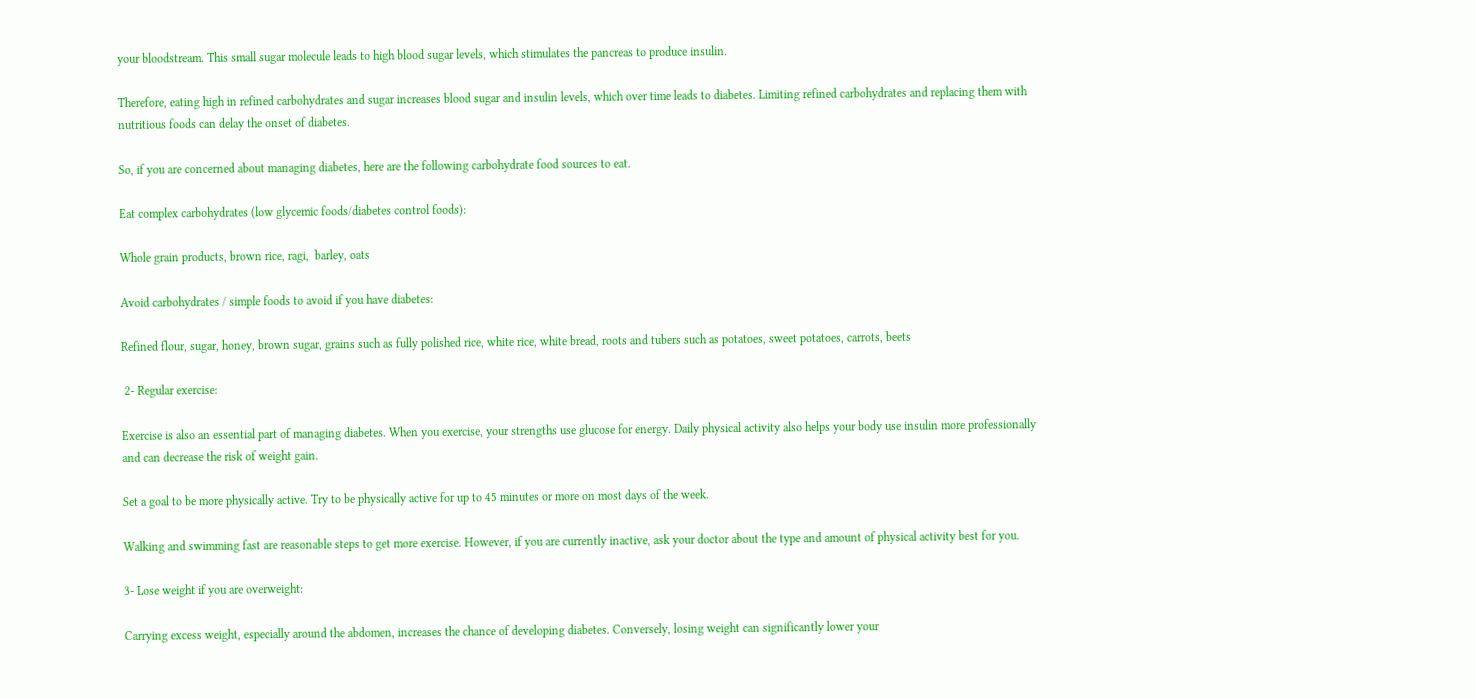your bloodstream. This small sugar molecule leads to high blood sugar levels, which stimulates the pancreas to produce insulin.

Therefore, eating high in refined carbohydrates and sugar increases blood sugar and insulin levels, which over time leads to diabetes. Limiting refined carbohydrates and replacing them with nutritious foods can delay the onset of diabetes.

So, if you are concerned about managing diabetes, here are the following carbohydrate food sources to eat.

Eat complex carbohydrates (low glycemic foods/diabetes control foods):

Whole grain products, brown rice, ragi,  barley, oats

Avoid carbohydrates / simple foods to avoid if you have diabetes:

Refined flour, sugar, honey, brown sugar, grains such as fully polished rice, white rice, white bread, roots and tubers such as potatoes, sweet potatoes, carrots, beets

 2- Regular exercise:

Exercise is also an essential part of managing diabetes. When you exercise, your strengths use glucose for energy. Daily physical activity also helps your body use insulin more professionally and can decrease the risk of weight gain.

Set a goal to be more physically active. Try to be physically active for up to 45 minutes or more on most days of the week.

Walking and swimming fast are reasonable steps to get more exercise. However, if you are currently inactive, ask your doctor about the type and amount of physical activity best for you.

3- Lose weight if you are overweight:

Carrying excess weight, especially around the abdomen, increases the chance of developing diabetes. Conversely, losing weight can significantly lower your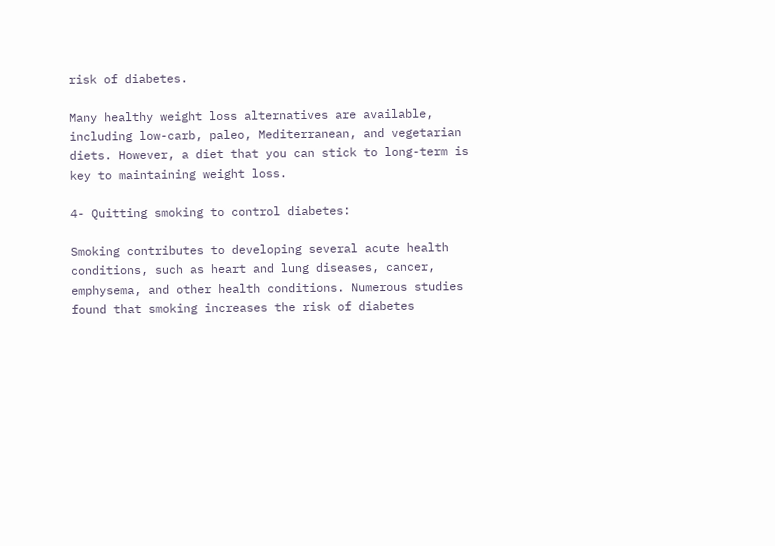risk of diabetes.

Many healthy weight loss alternatives are available, including low-carb, paleo, Mediterranean, and vegetarian diets. However, a diet that you can stick to long-term is key to maintaining weight loss.

4- Quitting smoking to control diabetes:

Smoking contributes to developing several acute health conditions, such as heart and lung diseases, cancer, emphysema, and other health conditions. Numerous studies found that smoking increases the risk of diabetes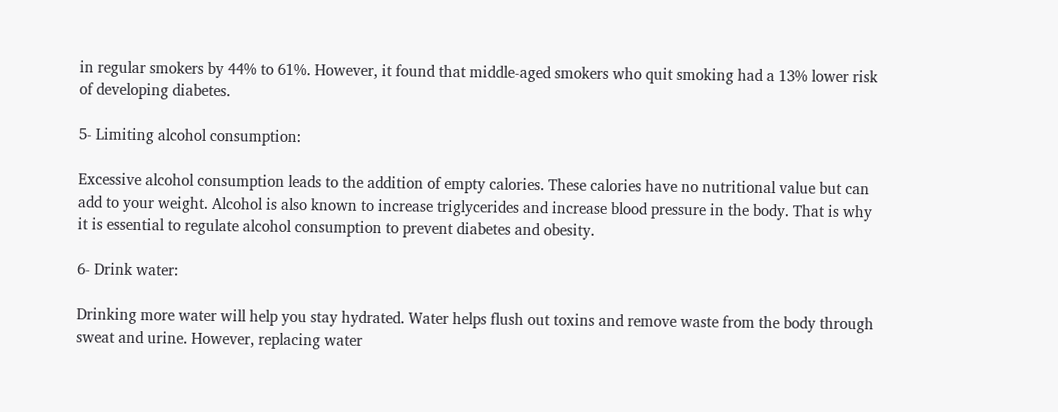in regular smokers by 44% to 61%. However, it found that middle-aged smokers who quit smoking had a 13% lower risk of developing diabetes.

5- Limiting alcohol consumption:

Excessive alcohol consumption leads to the addition of empty calories. These calories have no nutritional value but can add to your weight. Alcohol is also known to increase triglycerides and increase blood pressure in the body. That is why it is essential to regulate alcohol consumption to prevent diabetes and obesity.

6- Drink water:

Drinking more water will help you stay hydrated. Water helps flush out toxins and remove waste from the body through sweat and urine. However, replacing water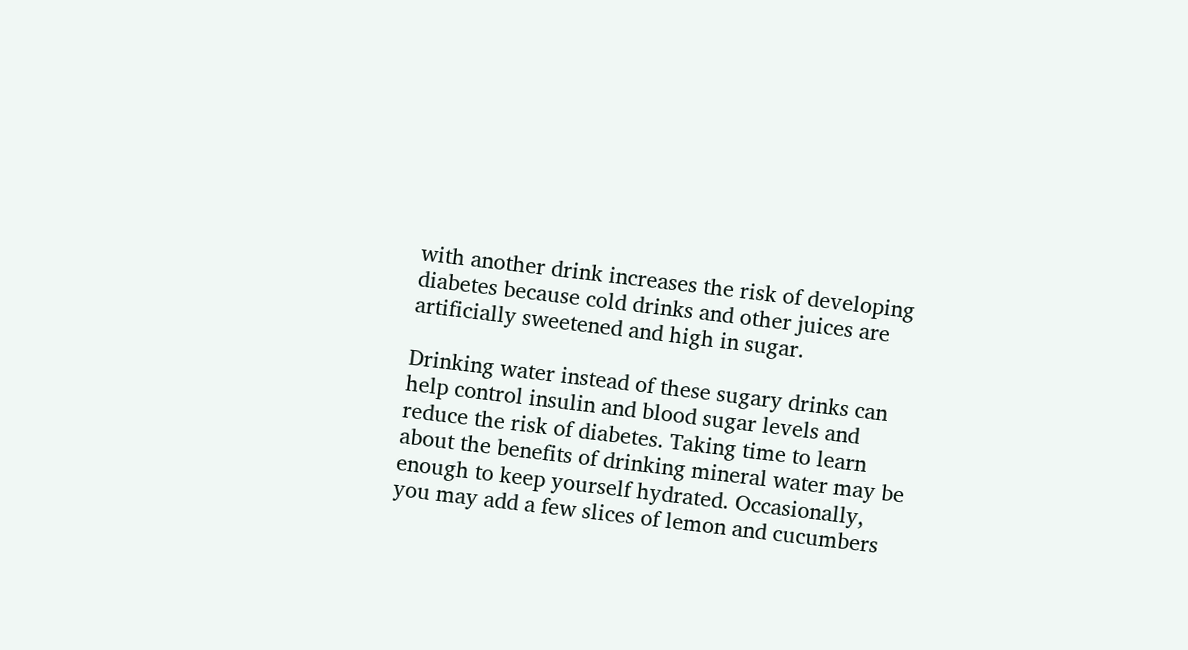with another drink increases the risk of developing diabetes because cold drinks and other juices are artificially sweetened and high in sugar.

Drinking water instead of these sugary drinks can help control insulin and blood sugar levels and reduce the risk of diabetes. Taking time to learn about the benefits of drinking mineral water may be enough to keep yourself hydrated. Occasionally, you may add a few slices of lemon and cucumbers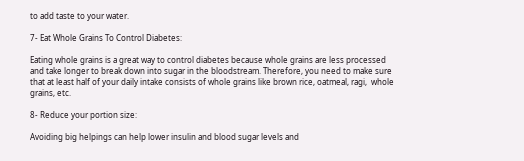to add taste to your water.

7- Eat Whole Grains To Control Diabetes:

Eating whole grains is a great way to control diabetes because whole grains are less processed and take longer to break down into sugar in the bloodstream. Therefore, you need to make sure that at least half of your daily intake consists of whole grains like brown rice, oatmeal, ragi,  whole grains, etc.

8- Reduce your portion size:

Avoiding big helpings can help lower insulin and blood sugar levels and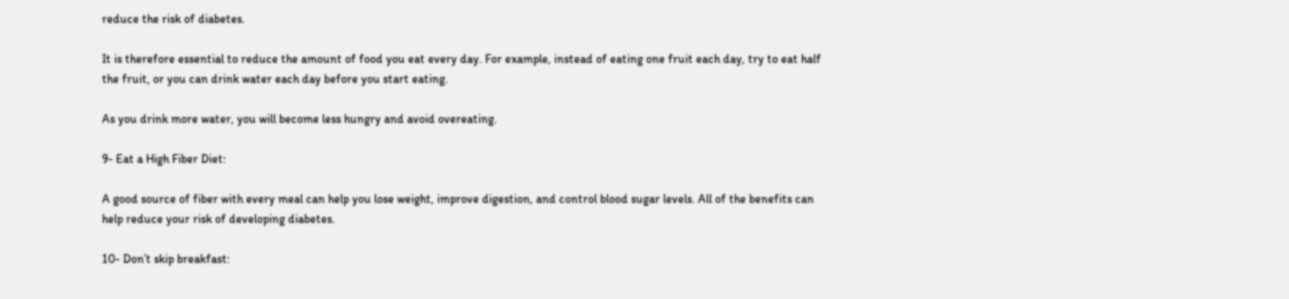reduce the risk of diabetes.

It is therefore essential to reduce the amount of food you eat every day. For example, instead of eating one fruit each day, try to eat half the fruit, or you can drink water each day before you start eating.

As you drink more water, you will become less hungry and avoid overeating.

9- Eat a High Fiber Diet:

A good source of fiber with every meal can help you lose weight, improve digestion, and control blood sugar levels. All of the benefits can help reduce your risk of developing diabetes.

10- Don’t skip breakfast: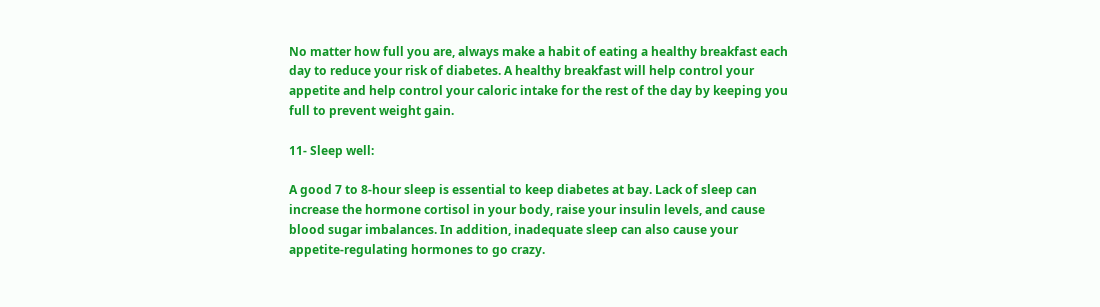No matter how full you are, always make a habit of eating a healthy breakfast each day to reduce your risk of diabetes. A healthy breakfast will help control your appetite and help control your caloric intake for the rest of the day by keeping you full to prevent weight gain.

11- Sleep well:

A good 7 to 8-hour sleep is essential to keep diabetes at bay. Lack of sleep can increase the hormone cortisol in your body, raise your insulin levels, and cause blood sugar imbalances. In addition, inadequate sleep can also cause your appetite-regulating hormones to go crazy.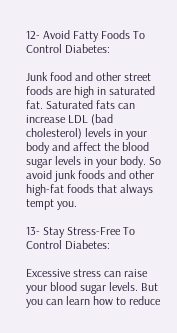12- Avoid Fatty Foods To Control Diabetes:

Junk food and other street foods are high in saturated fat. Saturated fats can increase LDL (bad cholesterol) levels in your body and affect the blood sugar levels in your body. So avoid junk foods and other high-fat foods that always tempt you.

13- Stay Stress-Free To Control Diabetes:

Excessive stress can raise your blood sugar levels. But you can learn how to reduce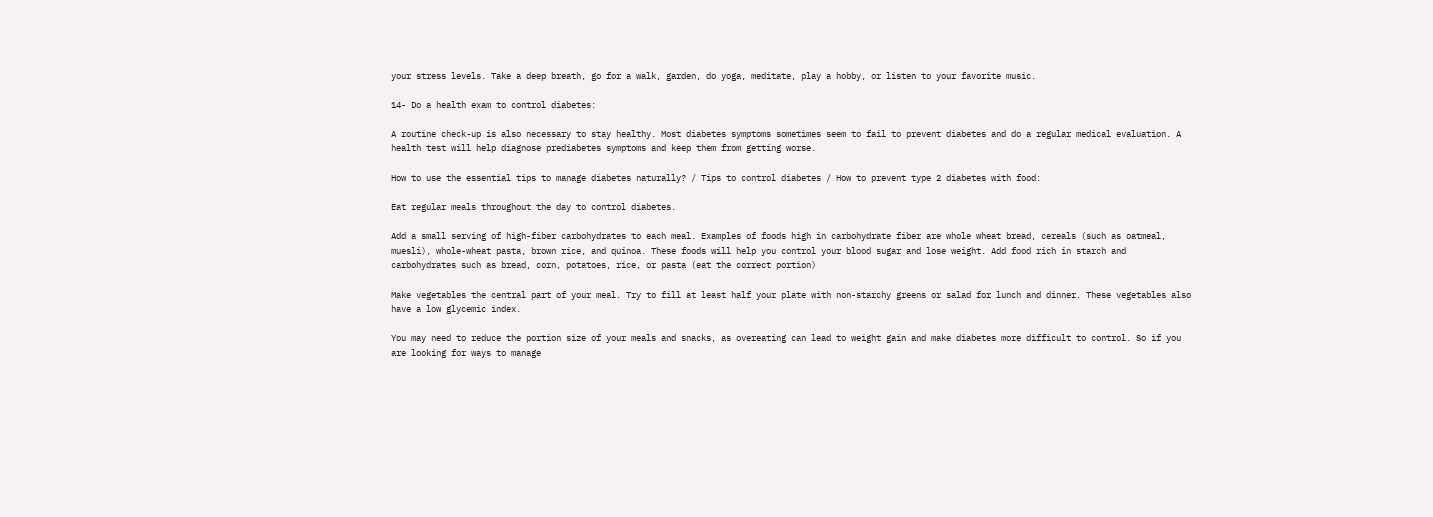your stress levels. Take a deep breath, go for a walk, garden, do yoga, meditate, play a hobby, or listen to your favorite music.

14- Do a health exam to control diabetes:

A routine check-up is also necessary to stay healthy. Most diabetes symptoms sometimes seem to fail to prevent diabetes and do a regular medical evaluation. A health test will help diagnose prediabetes symptoms and keep them from getting worse.

How to use the essential tips to manage diabetes naturally? / Tips to control diabetes / How to prevent type 2 diabetes with food:

Eat regular meals throughout the day to control diabetes.

Add a small serving of high-fiber carbohydrates to each meal. Examples of foods high in carbohydrate fiber are whole wheat bread, cereals (such as oatmeal, muesli), whole-wheat pasta, brown rice, and quinoa. These foods will help you control your blood sugar and lose weight. Add food rich in starch and carbohydrates such as bread, corn, potatoes, rice, or pasta (eat the correct portion)

Make vegetables the central part of your meal. Try to fill at least half your plate with non-starchy greens or salad for lunch and dinner. These vegetables also have a low glycemic index.

You may need to reduce the portion size of your meals and snacks, as overeating can lead to weight gain and make diabetes more difficult to control. So if you are looking for ways to manage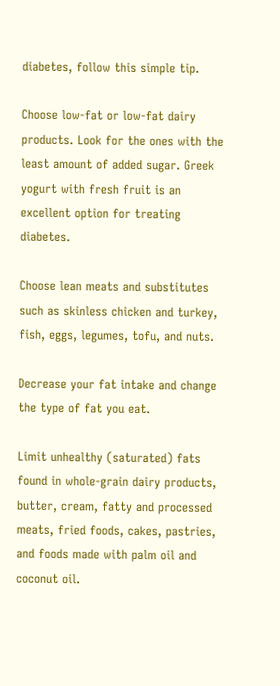diabetes, follow this simple tip.

Choose low-fat or low-fat dairy products. Look for the ones with the least amount of added sugar. Greek yogurt with fresh fruit is an excellent option for treating diabetes.

Choose lean meats and substitutes such as skinless chicken and turkey, fish, eggs, legumes, tofu, and nuts.

Decrease your fat intake and change the type of fat you eat.

Limit unhealthy (saturated) fats found in whole-grain dairy products, butter, cream, fatty and processed meats, fried foods, cakes, pastries, and foods made with palm oil and coconut oil.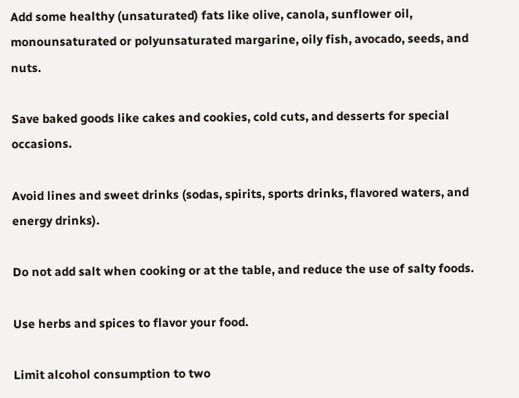Add some healthy (unsaturated) fats like olive, canola, sunflower oil, monounsaturated or polyunsaturated margarine, oily fish, avocado, seeds, and nuts.

Save baked goods like cakes and cookies, cold cuts, and desserts for special occasions.

Avoid lines and sweet drinks (sodas, spirits, sports drinks, flavored waters, and energy drinks).

Do not add salt when cooking or at the table, and reduce the use of salty foods.

Use herbs and spices to flavor your food.

Limit alcohol consumption to two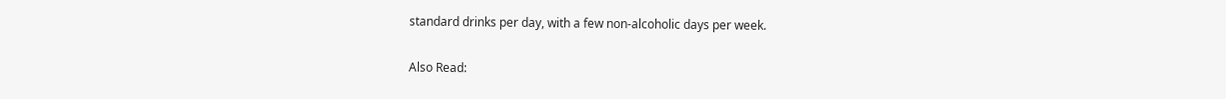standard drinks per day, with a few non-alcoholic days per week.

Also Read: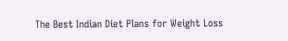The Best Indian Diet Plans for Weight Loss